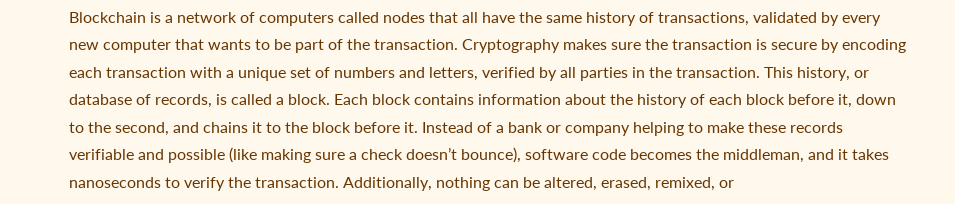Blockchain is a network of computers called nodes that all have the same history of transactions, validated by every new computer that wants to be part of the transaction. Cryptography makes sure the transaction is secure by encoding each transaction with a unique set of numbers and letters, verified by all parties in the transaction. This history, or database of records, is called a block. Each block contains information about the history of each block before it, down to the second, and chains it to the block before it. Instead of a bank or company helping to make these records verifiable and possible (like making sure a check doesn’t bounce), software code becomes the middleman, and it takes nanoseconds to verify the transaction. Additionally, nothing can be altered, erased, remixed, or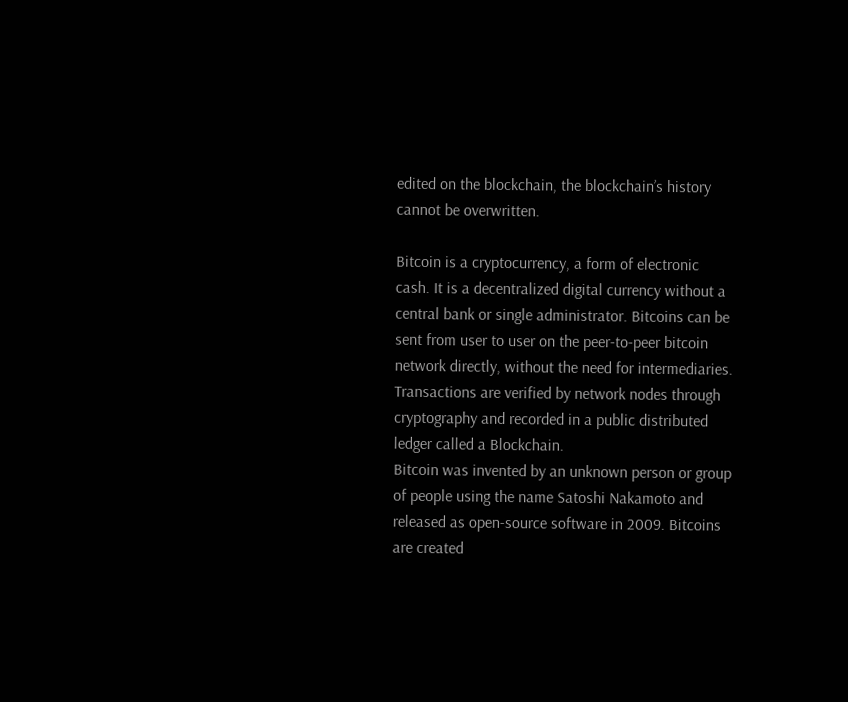edited on the blockchain, the blockchain’s history cannot be overwritten.

Bitcoin is a cryptocurrency, a form of electronic cash. It is a decentralized digital currency without a central bank or single administrator. Bitcoins can be sent from user to user on the peer-to-peer bitcoin network directly, without the need for intermediaries. Transactions are verified by network nodes through cryptography and recorded in a public distributed ledger called a Blockchain.
Bitcoin was invented by an unknown person or group of people using the name Satoshi Nakamoto and released as open-source software in 2009. Bitcoins are created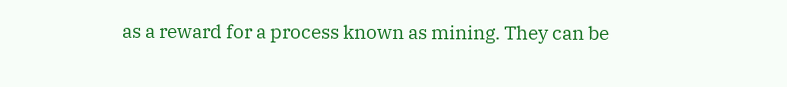as a reward for a process known as mining. They can be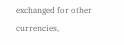exchanged for other currencies,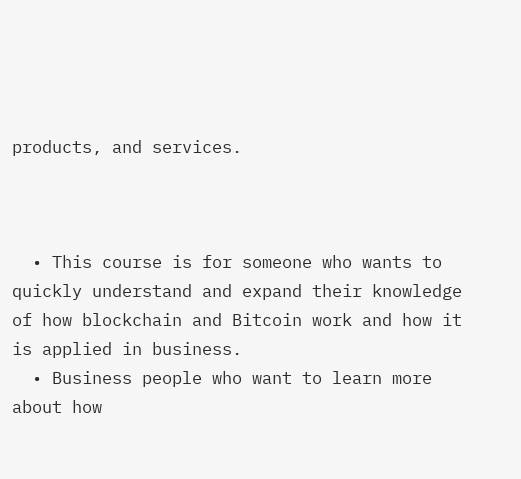products, and services.



  • This course is for someone who wants to quickly understand and expand their knowledge of how blockchain and Bitcoin work and how it is applied in business.
  • Business people who want to learn more about how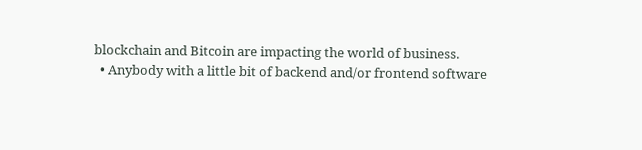blockchain and Bitcoin are impacting the world of business.
  • Anybody with a little bit of backend and/or frontend software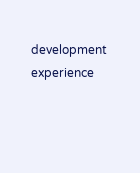development experience